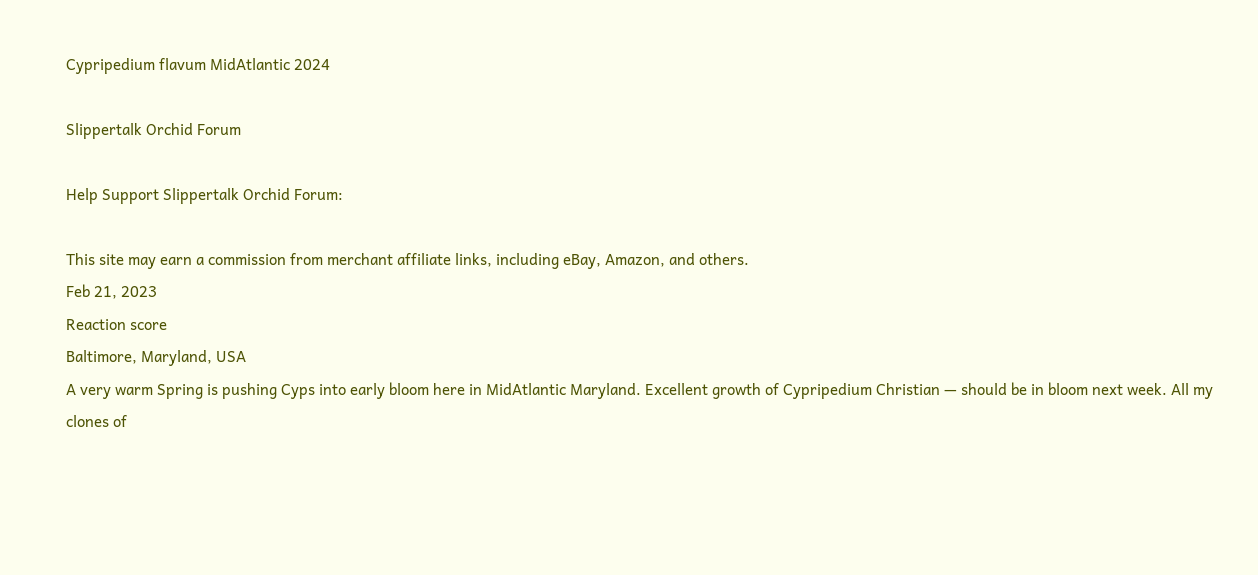Cypripedium flavum MidAtlantic 2024

Slippertalk Orchid Forum

Help Support Slippertalk Orchid Forum:

This site may earn a commission from merchant affiliate links, including eBay, Amazon, and others.
Feb 21, 2023
Reaction score
Baltimore, Maryland, USA
A very warm Spring is pushing Cyps into early bloom here in MidAtlantic Maryland. Excellent growth of Cypripedium Christian — should be in bloom next week. All my clones of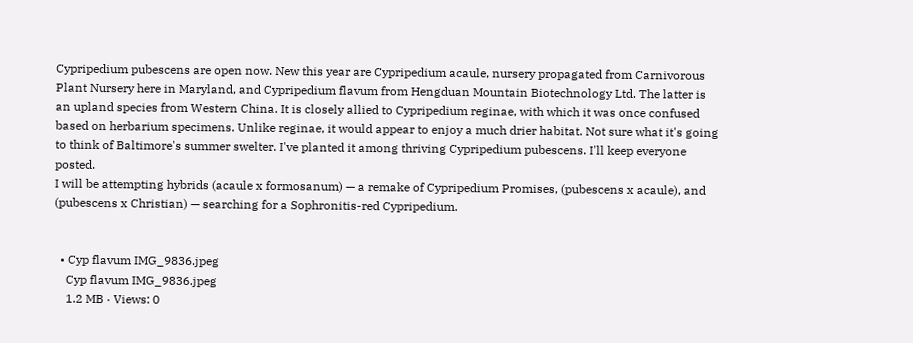Cypripedium pubescens are open now. New this year are Cypripedium acaule, nursery propagated from Carnivorous Plant Nursery here in Maryland, and Cypripedium flavum from Hengduan Mountain Biotechnology Ltd. The latter is an upland species from Western China. It is closely allied to Cypripedium reginae, with which it was once confused based on herbarium specimens. Unlike reginae, it would appear to enjoy a much drier habitat. Not sure what it's going to think of Baltimore's summer swelter. I've planted it among thriving Cypripedium pubescens. I'll keep everyone posted.
I will be attempting hybrids (acaule x formosanum) — a remake of Cypripedium Promises, (pubescens x acaule), and (pubescens x Christian) — searching for a Sophronitis-red Cypripedium.


  • Cyp flavum IMG_9836.jpeg
    Cyp flavum IMG_9836.jpeg
    1.2 MB · Views: 0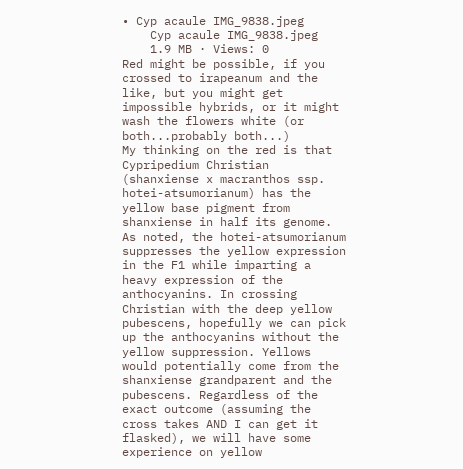• Cyp acaule IMG_9838.jpeg
    Cyp acaule IMG_9838.jpeg
    1.9 MB · Views: 0
Red might be possible, if you crossed to irapeanum and the like, but you might get impossible hybrids, or it might wash the flowers white (or both...probably both...)
My thinking on the red is that Cypripedium Christian (shanxiense x macranthos ssp. hotei-atsumorianum) has the yellow base pigment from shanxiense in half its genome. As noted, the hotei-atsumorianum suppresses the yellow expression in the F1 while imparting a heavy expression of the anthocyanins. In crossing Christian with the deep yellow pubescens, hopefully we can pick up the anthocyanins without the yellow suppression. Yellows would potentially come from the shanxiense grandparent and the pubescens. Regardless of the exact outcome (assuming the cross takes AND I can get it flasked), we will have some experience on yellow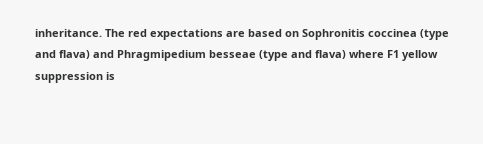inheritance. The red expectations are based on Sophronitis coccinea (type and flava) and Phragmipedium besseae (type and flava) where F1 yellow suppression is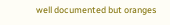well documented but oranges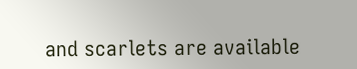and scarlets are available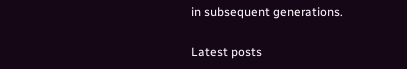in subsequent generations.

Latest posts